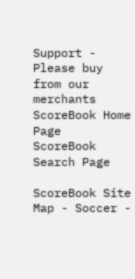Support - Please buy from our merchants
ScoreBook Home Page
ScoreBook Search Page

ScoreBook Site Map - Soccer -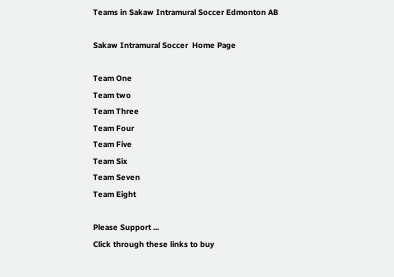Teams in Sakaw Intramural Soccer Edmonton AB

Sakaw Intramural Soccer  Home Page

Team One
Team two
Team Three
Team Four
Team Five
Team Six
Team Seven
Team Eight

Please Support ...
Click through these links to buy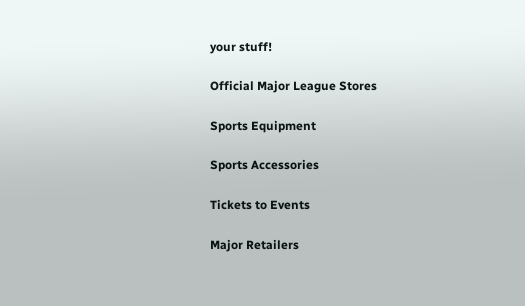your stuff!

Official Major League Stores

Sports Equipment

Sports Accessories

Tickets to Events

Major Retailers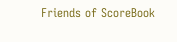Friends of ScoreBook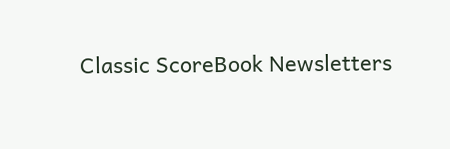Classic ScoreBook Newsletters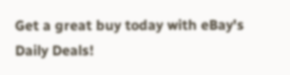Get a great buy today with eBay's Daily Deals!